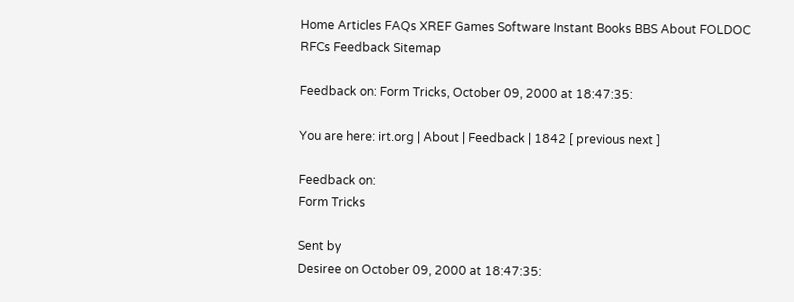Home Articles FAQs XREF Games Software Instant Books BBS About FOLDOC RFCs Feedback Sitemap

Feedback on: Form Tricks, October 09, 2000 at 18:47:35:

You are here: irt.org | About | Feedback | 1842 [ previous next ]

Feedback on:
Form Tricks

Sent by
Desiree on October 09, 2000 at 18:47:35: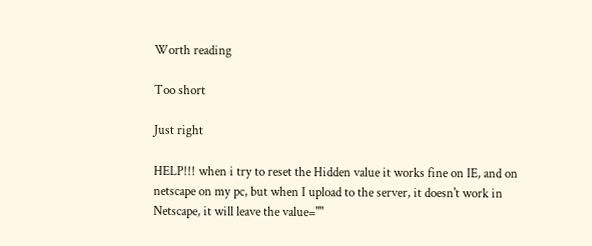Worth reading

Too short

Just right

HELP!!! when i try to reset the Hidden value it works fine on IE, and on netscape on my pc, but when I upload to the server, it doesn't work in Netscape, it will leave the value=""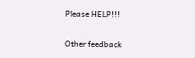Please HELP!!!

Other feedback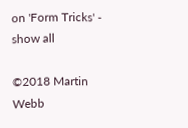on 'Form Tricks' - show all

©2018 Martin Webb